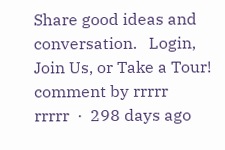Share good ideas and conversation.   Login, Join Us, or Take a Tour!
comment by rrrrr
rrrrr  ·  298 days ago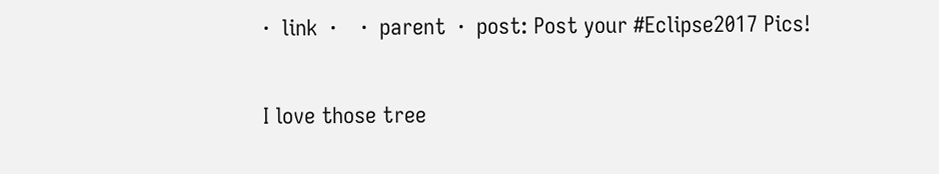·  link  ·    ·  parent  ·  post: Post your #Eclipse2017 Pics!

I love those tree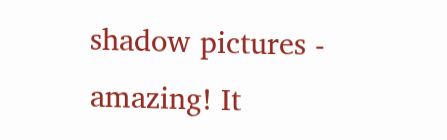shadow pictures - amazing! It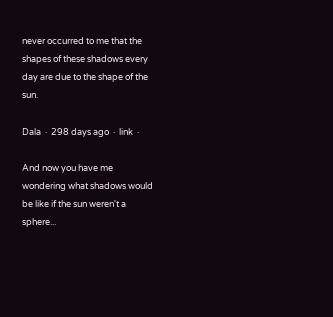never occurred to me that the shapes of these shadows every day are due to the shape of the sun.

Dala  ·  298 days ago  ·  link  ·

And now you have me wondering what shadows would be like if the sun weren't a sphere...